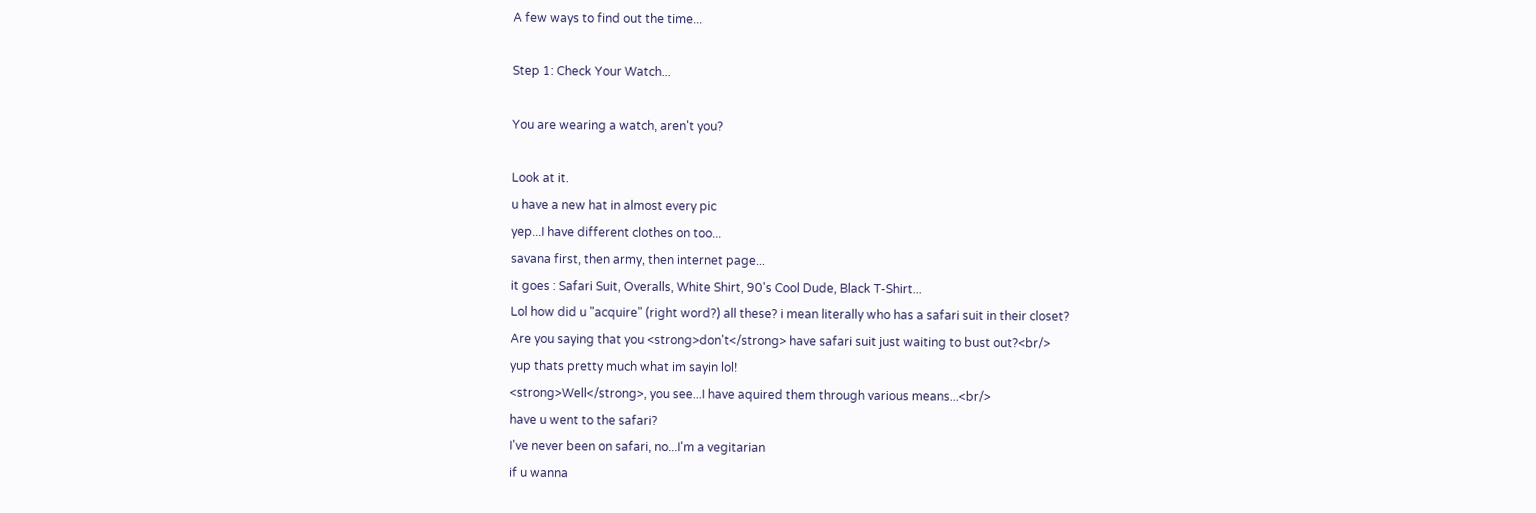A few ways to find out the time...

Step 1: Check Your Watch...

You are wearing a watch, aren't you?

Look at it.
u have a new hat in almost every pic
yep...I have different clothes on too...
savana first, then army, then internet page...
it goes : Safari Suit, Overalls, White Shirt, 90's Cool Dude, Black T-Shirt...
Lol how did u "acquire" (right word?) all these? i mean literally who has a safari suit in their closet?
Are you saying that you <strong>don't</strong> have safari suit just waiting to bust out?<br/>
yup thats pretty much what im sayin lol!
<strong>Well</strong>, you see...I have aquired them through various means...<br/>
have u went to the safari?
I've never been on safari, no...I'm a vegitarian
if u wanna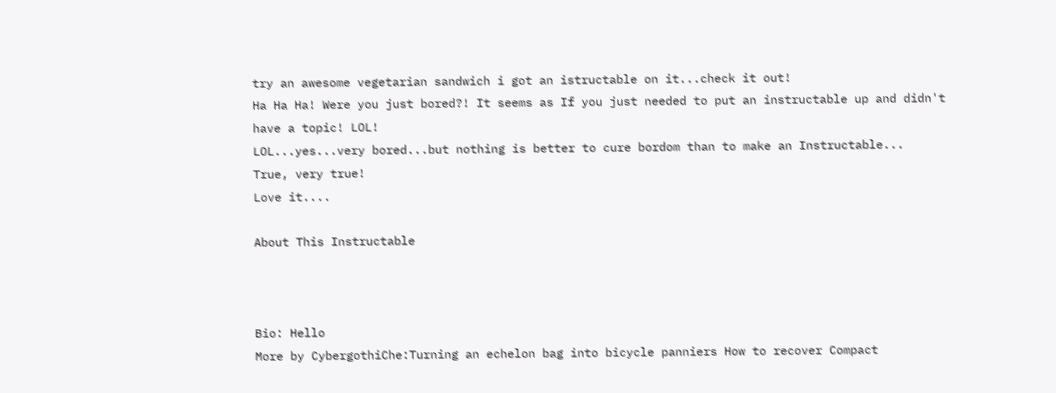try an awesome vegetarian sandwich i got an istructable on it...check it out!
Ha Ha Ha! Were you just bored?! It seems as If you just needed to put an instructable up and didn't have a topic! LOL!
LOL...yes...very bored...but nothing is better to cure bordom than to make an Instructable...
True, very true!
Love it....

About This Instructable



Bio: Hello
More by CybergothiChe:Turning an echelon bag into bicycle panniers How to recover Compact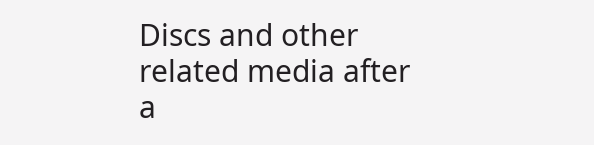Discs and other related media after a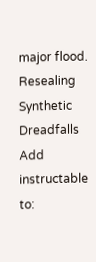major flood. Resealing Synthetic Dreadfalls
Add instructable to: